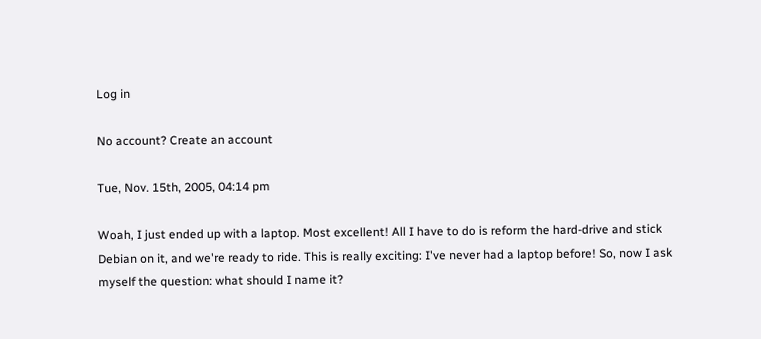Log in

No account? Create an account

Tue, Nov. 15th, 2005, 04:14 pm

Woah, I just ended up with a laptop. Most excellent! All I have to do is reform the hard-drive and stick Debian on it, and we're ready to ride. This is really exciting: I've never had a laptop before! So, now I ask myself the question: what should I name it?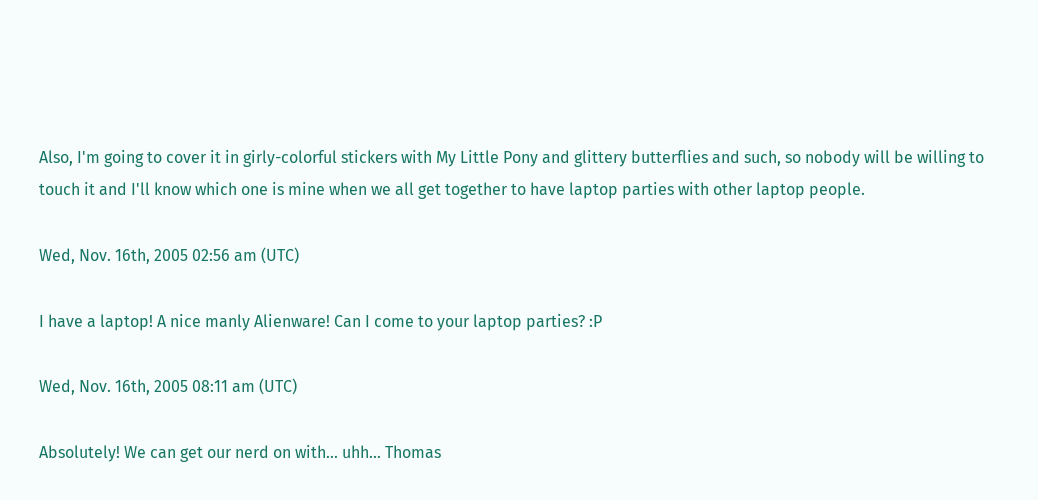Also, I'm going to cover it in girly-colorful stickers with My Little Pony and glittery butterflies and such, so nobody will be willing to touch it and I'll know which one is mine when we all get together to have laptop parties with other laptop people.

Wed, Nov. 16th, 2005 02:56 am (UTC)

I have a laptop! A nice manly Alienware! Can I come to your laptop parties? :P

Wed, Nov. 16th, 2005 08:11 am (UTC)

Absolutely! We can get our nerd on with... uhh... Thomas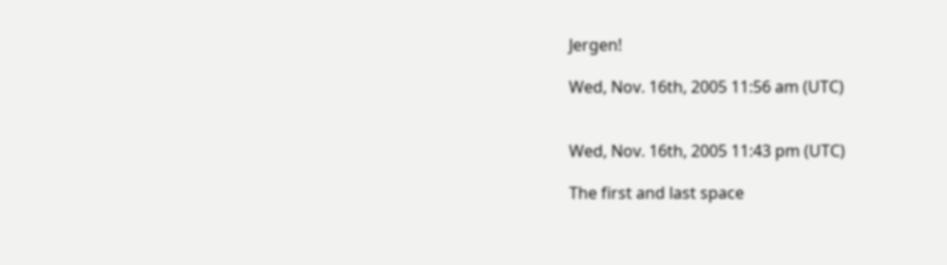Jergen!

Wed, Nov. 16th, 2005 11:56 am (UTC)


Wed, Nov. 16th, 2005 11:43 pm (UTC)

The first and last space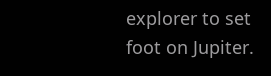explorer to set foot on Jupiter.